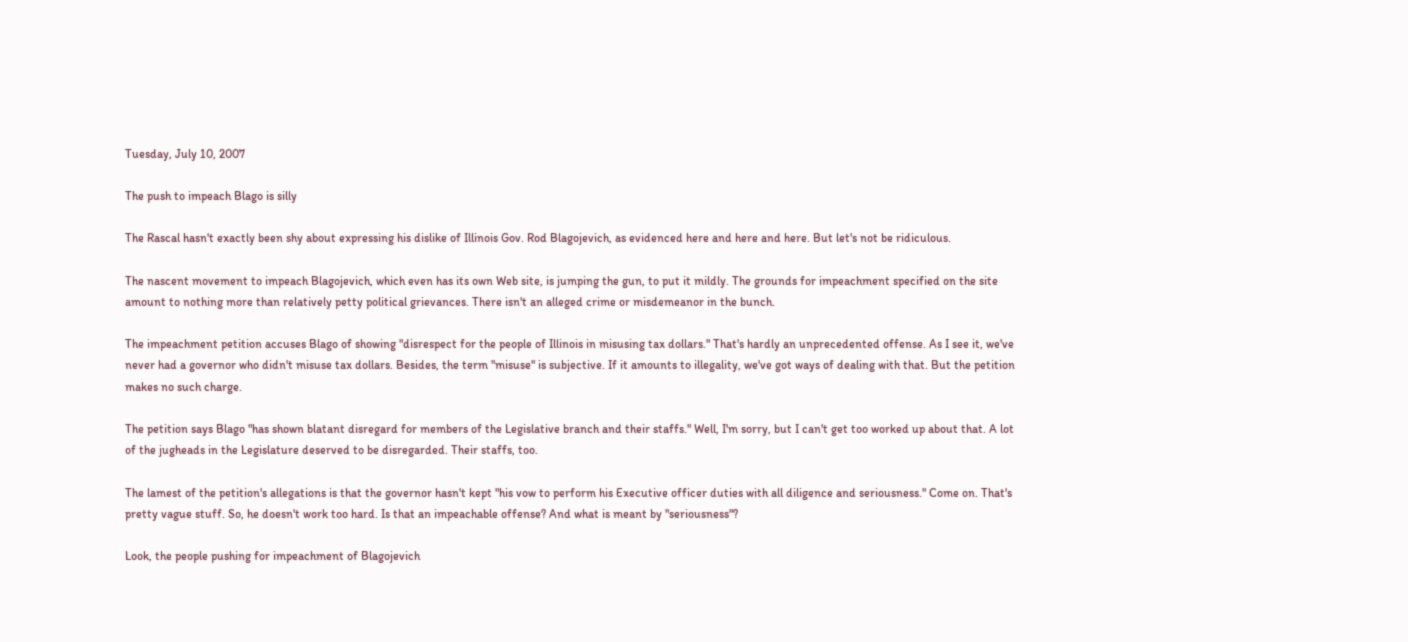Tuesday, July 10, 2007

The push to impeach Blago is silly

The Rascal hasn't exactly been shy about expressing his dislike of Illinois Gov. Rod Blagojevich, as evidenced here and here and here. But let's not be ridiculous.

The nascent movement to impeach Blagojevich, which even has its own Web site, is jumping the gun, to put it mildly. The grounds for impeachment specified on the site amount to nothing more than relatively petty political grievances. There isn't an alleged crime or misdemeanor in the bunch.

The impeachment petition accuses Blago of showing "disrespect for the people of Illinois in misusing tax dollars." That's hardly an unprecedented offense. As I see it, we've never had a governor who didn't misuse tax dollars. Besides, the term "misuse" is subjective. If it amounts to illegality, we've got ways of dealing with that. But the petition makes no such charge.

The petition says Blago "has shown blatant disregard for members of the Legislative branch and their staffs." Well, I'm sorry, but I can't get too worked up about that. A lot of the jugheads in the Legislature deserved to be disregarded. Their staffs, too.

The lamest of the petition's allegations is that the governor hasn't kept "his vow to perform his Executive officer duties with all diligence and seriousness." Come on. That's pretty vague stuff. So, he doesn't work too hard. Is that an impeachable offense? And what is meant by "seriousness"?

Look, the people pushing for impeachment of Blagojevich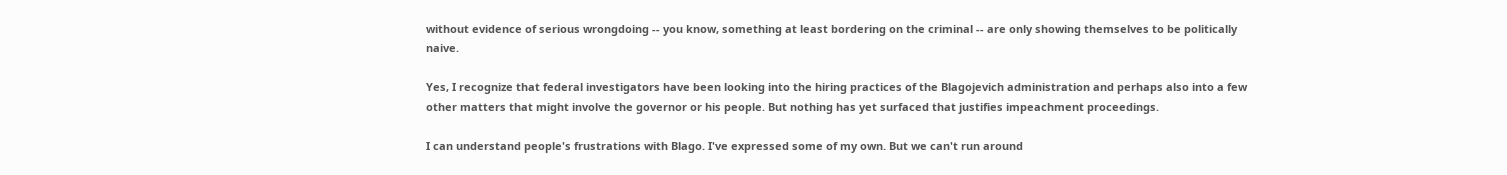without evidence of serious wrongdoing -- you know, something at least bordering on the criminal -- are only showing themselves to be politically naive.

Yes, I recognize that federal investigators have been looking into the hiring practices of the Blagojevich administration and perhaps also into a few other matters that might involve the governor or his people. But nothing has yet surfaced that justifies impeachment proceedings.

I can understand people's frustrations with Blago. I've expressed some of my own. But we can't run around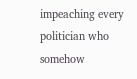impeaching every politician who somehow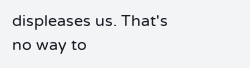displeases us. That's no way to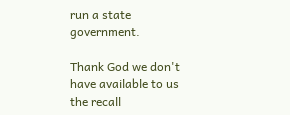run a state government.

Thank God we don't have available to us the recall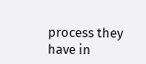process they have in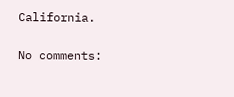California.

No comments: